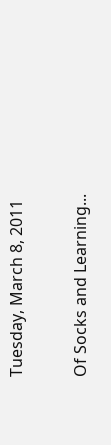Tuesday, March 8, 2011

Of Socks and Learning...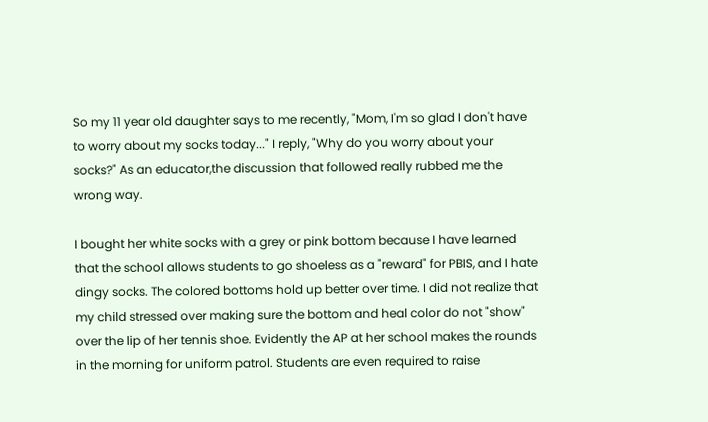So my 11 year old daughter says to me recently, "Mom, I'm so glad I don't have to worry about my socks today..." I reply, "Why do you worry about your socks?" As an educator,the discussion that followed really rubbed me the wrong way.

I bought her white socks with a grey or pink bottom because I have learned that the school allows students to go shoeless as a "reward" for PBIS, and I hate dingy socks. The colored bottoms hold up better over time. I did not realize that my child stressed over making sure the bottom and heal color do not "show" over the lip of her tennis shoe. Evidently the AP at her school makes the rounds in the morning for uniform patrol. Students are even required to raise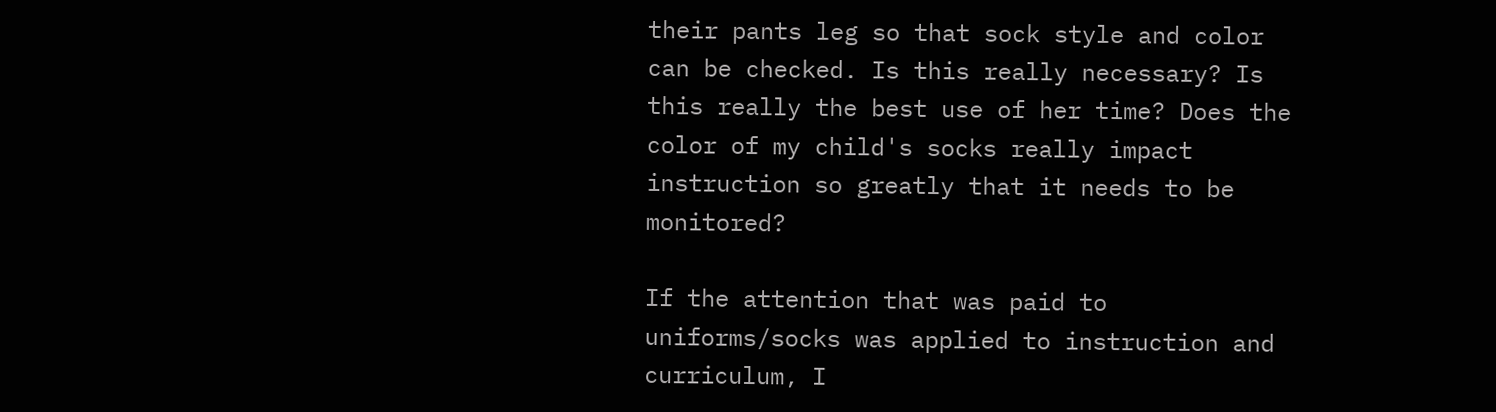their pants leg so that sock style and color can be checked. Is this really necessary? Is this really the best use of her time? Does the color of my child's socks really impact instruction so greatly that it needs to be monitored?

If the attention that was paid to uniforms/socks was applied to instruction and curriculum, I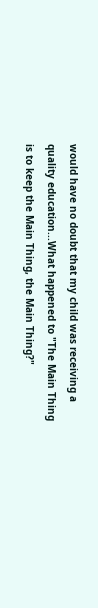would have no doubt that my child was receiving a quality education...What happened to "The Main Thing is to keep the Main Thing, the Main Thing?"